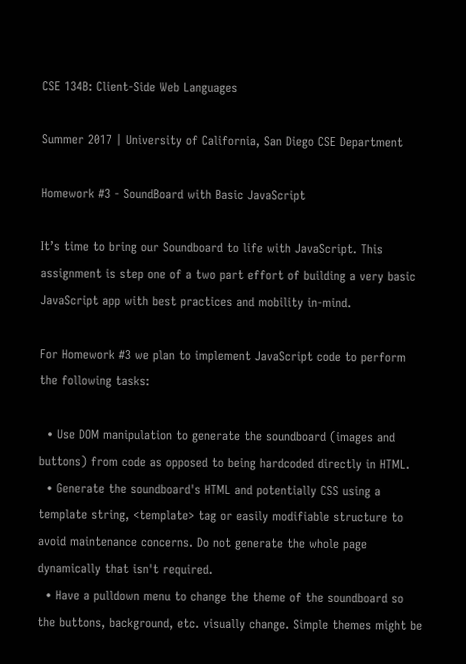CSE 134B: Client-Side Web Languages

Summer 2017 | University of California, San Diego CSE Department

Homework #3 - SoundBoard with Basic JavaScript

It’s time to bring our Soundboard to life with JavaScript. This assignment is step one of a two part effort of building a very basic JavaScript app with best practices and mobility in-mind.

For Homework #3 we plan to implement JavaScript code to perform the following tasks:

  • Use DOM manipulation to generate the soundboard (images and buttons) from code as opposed to being hardcoded directly in HTML.
  • Generate the soundboard's HTML and potentially CSS using a template string, <template> tag or easily modifiable structure to avoid maintenance concerns. Do not generate the whole page dynamically that isn't required.
  • Have a pulldown menu to change the theme of the soundboard so the buttons, background, etc. visually change. Simple themes might be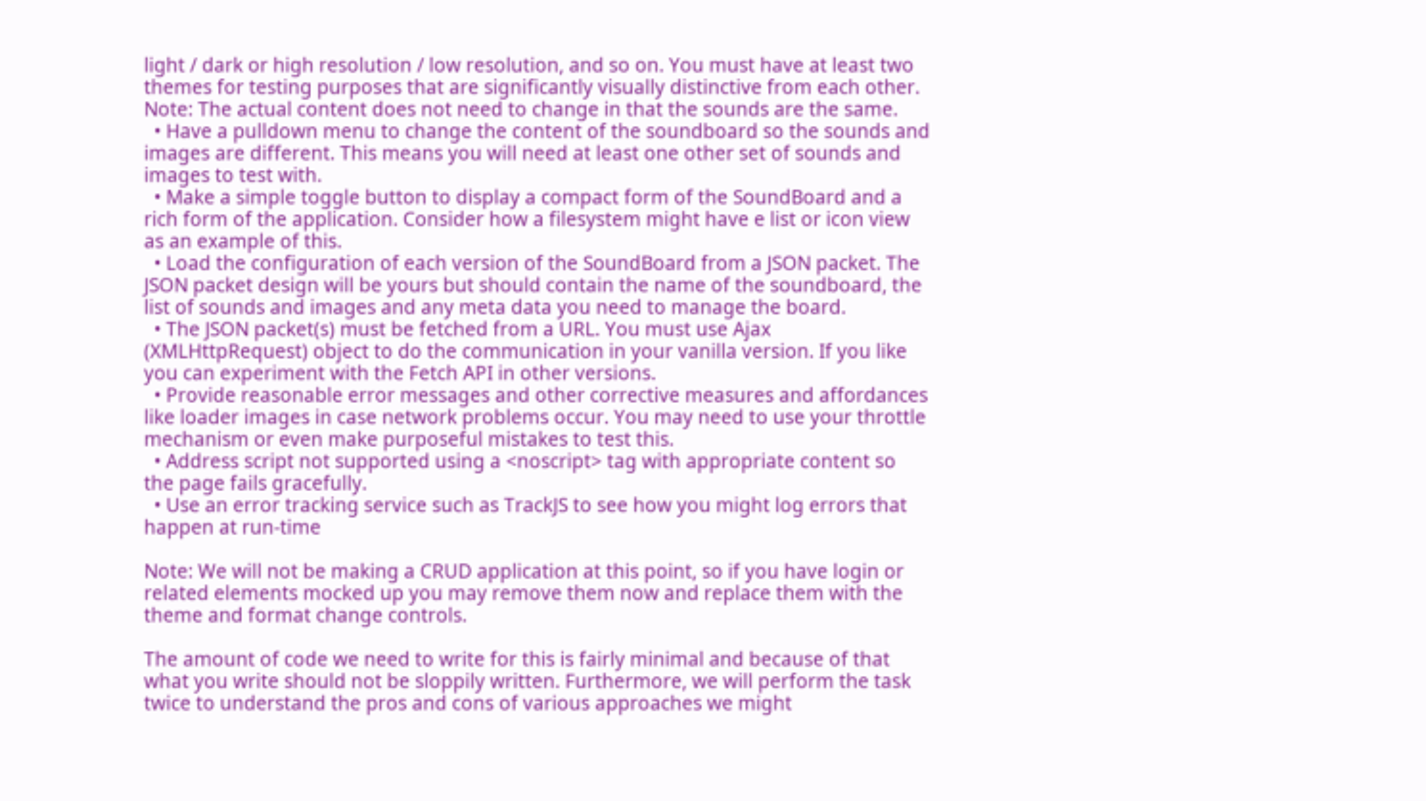light / dark or high resolution / low resolution, and so on. You must have at least two themes for testing purposes that are significantly visually distinctive from each other. Note: The actual content does not need to change in that the sounds are the same.
  • Have a pulldown menu to change the content of the soundboard so the sounds and images are different. This means you will need at least one other set of sounds and images to test with.
  • Make a simple toggle button to display a compact form of the SoundBoard and a rich form of the application. Consider how a filesystem might have e list or icon view as an example of this.
  • Load the configuration of each version of the SoundBoard from a JSON packet. The JSON packet design will be yours but should contain the name of the soundboard, the list of sounds and images and any meta data you need to manage the board.
  • The JSON packet(s) must be fetched from a URL. You must use Ajax (XMLHttpRequest) object to do the communication in your vanilla version. If you like you can experiment with the Fetch API in other versions.
  • Provide reasonable error messages and other corrective measures and affordances like loader images in case network problems occur. You may need to use your throttle mechanism or even make purposeful mistakes to test this.
  • Address script not supported using a <noscript> tag with appropriate content so the page fails gracefully.
  • Use an error tracking service such as TrackJS to see how you might log errors that happen at run-time

Note: We will not be making a CRUD application at this point, so if you have login or related elements mocked up you may remove them now and replace them with the theme and format change controls.

The amount of code we need to write for this is fairly minimal and because of that what you write should not be sloppily written. Furthermore, we will perform the task twice to understand the pros and cons of various approaches we might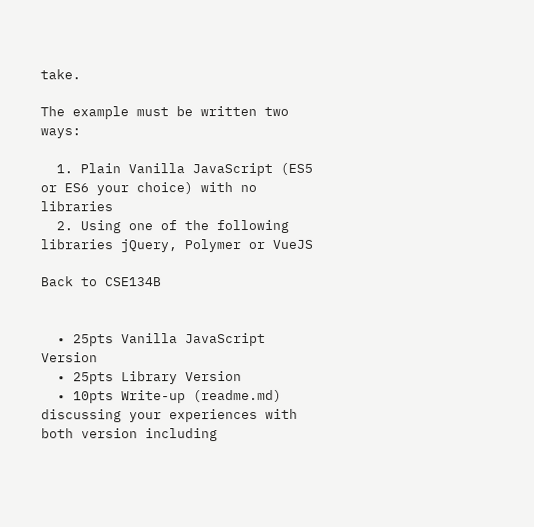take.

The example must be written two ways:

  1. Plain Vanilla JavaScript (ES5 or ES6 your choice) with no libraries
  2. Using one of the following libraries jQuery, Polymer or VueJS

Back to CSE134B


  • 25pts Vanilla JavaScript Version
  • 25pts Library Version
  • 10pts Write-up (readme.md) discussing your experiences with both version including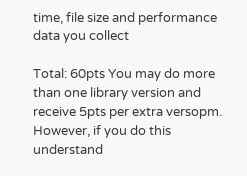time, file size and performance data you collect

Total: 60pts You may do more than one library version and receive 5pts per extra versopm. However, if you do this understand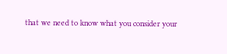that we need to know what you consider your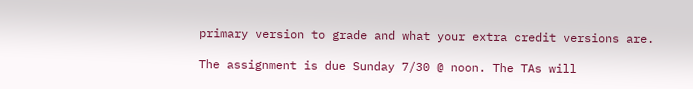primary version to grade and what your extra credit versions are.

The assignment is due Sunday 7/30 @ noon. The TAs will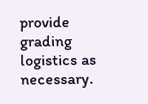provide grading logistics as necessary.